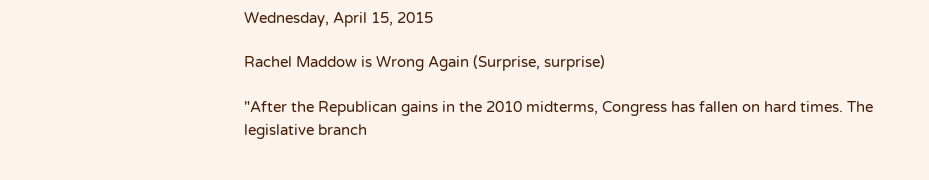Wednesday, April 15, 2015

Rachel Maddow is Wrong Again (Surprise, surprise)

"After the Republican gains in the 2010 midterms, Congress has fallen on hard times. The legislative branch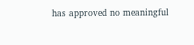has approved no meaningful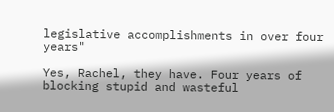legislative accomplishments in over four years"

Yes, Rachel, they have. Four years of blocking stupid and wasteful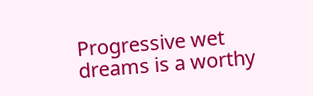Progressive wet dreams is a worthy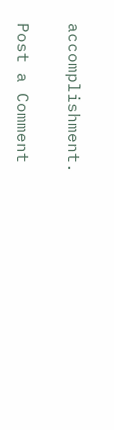accomplishment.

Post a Comment